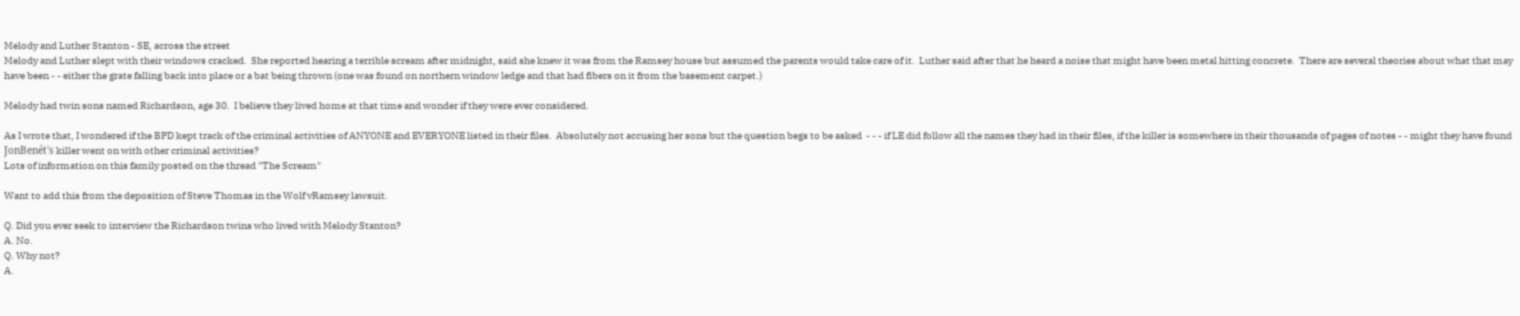Melody and Luther Stanton - SE, across the street
Melody and Luther slept with their windows cracked.  She reported hearing a terrible scream after midnight, said she knew it was from the Ramsey house but assumed the parents would take care of it.  Luther said after that he heard a noise that might have been metal hitting concrete.  There are several theories about what that may have been - - either the grate falling back into place or a bat being thrown (one was found on northern window ledge and that had fibers on it from the basement carpet.)

Melody had twin sons named Richardson, age 30.  I believe they lived home at that time and wonder if they were ever considered.

As I wrote that, I wondered if the BPD kept track of the criminal activities of ANYONE and EVERYONE listed in their files.  Absolutely not accusing her sons but the question begs to be asked  - - - if LE did follow all the names they had in their files, if the killer is somewhere in their thousands of pages of notes - - might they have found JonBenét's killer went on with other criminal activities?
Lots of information on this family posted on the thread "The Scream"

Want to add this from the deposition of Steve Thomas in the Wolf vRamsey lawsuit.

Q. Did you ever seek to interview the Richardson twins who lived with Melody Stanton?
A. No.
Q. Why not?
A.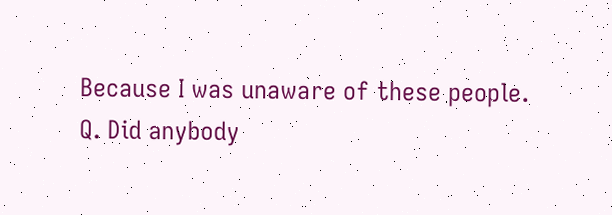Because I was unaware of these people.
Q. Did anybody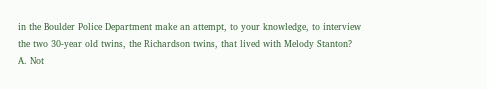in the Boulder Police Department make an attempt, to your knowledge, to interview
the two 30-year old twins, the Richardson twins, that lived with Melody Stanton?
A. Not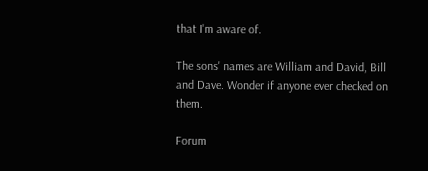that I'm aware of.

The sons' names are William and David, Bill and Dave. Wonder if anyone ever checked on them.

Forum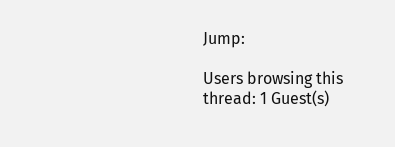Jump:

Users browsing this thread: 1 Guest(s)